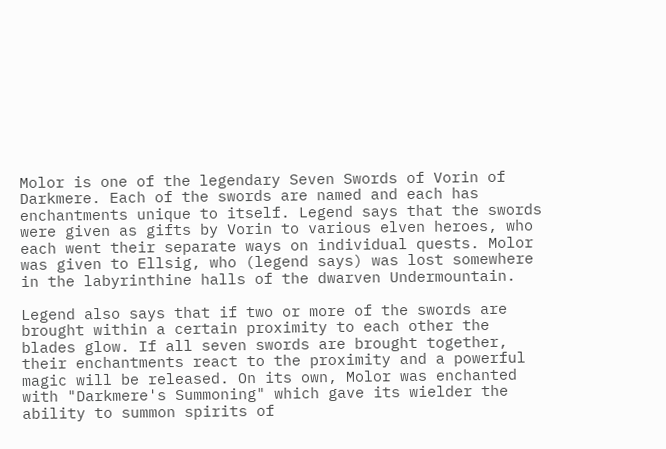Molor is one of the legendary Seven Swords of Vorin of Darkmere. Each of the swords are named and each has enchantments unique to itself. Legend says that the swords were given as gifts by Vorin to various elven heroes, who each went their separate ways on individual quests. Molor was given to Ellsig, who (legend says) was lost somewhere in the labyrinthine halls of the dwarven Undermountain.

Legend also says that if two or more of the swords are brought within a certain proximity to each other the blades glow. If all seven swords are brought together, their enchantments react to the proximity and a powerful magic will be released. On its own, Molor was enchanted with "Darkmere's Summoning" which gave its wielder the ability to summon spirits of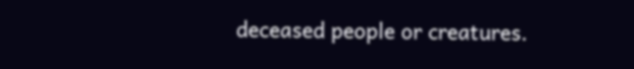deceased people or creatures.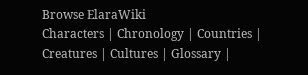Browse ElaraWiki
Characters | Chronology | Countries | Creatures | Cultures | Glossary |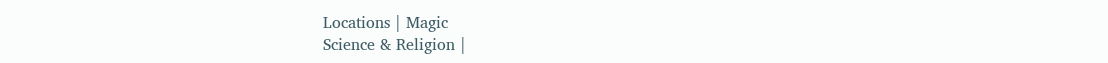Locations | Magic
Science & Religion |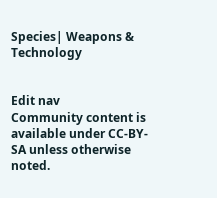Species| Weapons & Technology


Edit nav
Community content is available under CC-BY-SA unless otherwise noted.